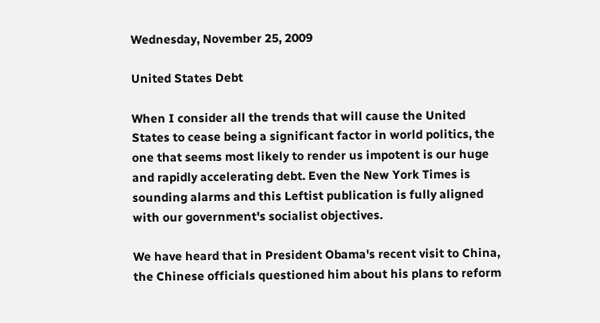Wednesday, November 25, 2009

United States Debt

When I consider all the trends that will cause the United States to cease being a significant factor in world politics, the one that seems most likely to render us impotent is our huge and rapidly accelerating debt. Even the New York Times is sounding alarms and this Leftist publication is fully aligned with our government's socialist objectives.

We have heard that in President Obama's recent visit to China, the Chinese officials questioned him about his plans to reform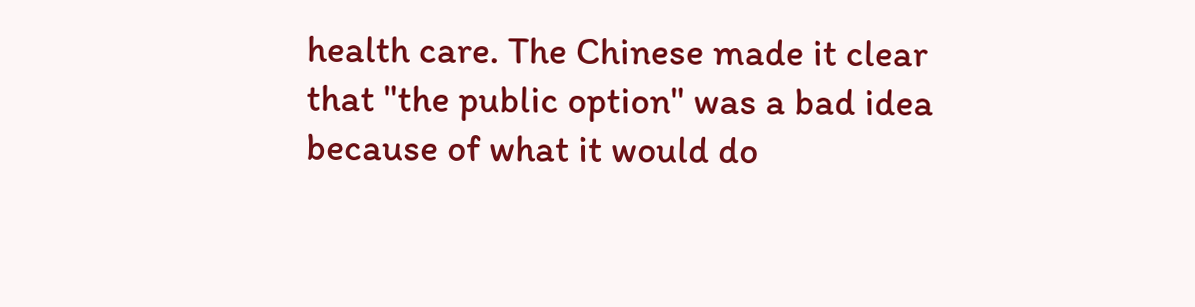health care. The Chinese made it clear that "the public option" was a bad idea because of what it would do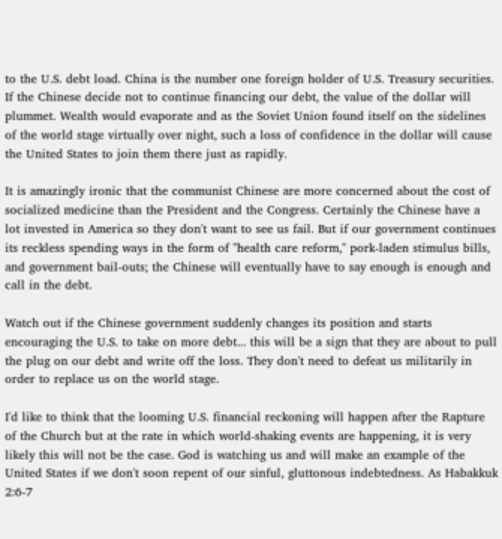to the U.S. debt load. China is the number one foreign holder of U.S. Treasury securities. If the Chinese decide not to continue financing our debt, the value of the dollar will plummet. Wealth would evaporate and as the Soviet Union found itself on the sidelines of the world stage virtually over night, such a loss of confidence in the dollar will cause the United States to join them there just as rapidly.

It is amazingly ironic that the communist Chinese are more concerned about the cost of socialized medicine than the President and the Congress. Certainly the Chinese have a lot invested in America so they don't want to see us fail. But if our government continues its reckless spending ways in the form of "health care reform," pork-laden stimulus bills, and government bail-outs; the Chinese will eventually have to say enough is enough and call in the debt.

Watch out if the Chinese government suddenly changes its position and starts encouraging the U.S. to take on more debt... this will be a sign that they are about to pull the plug on our debt and write off the loss. They don't need to defeat us militarily in order to replace us on the world stage.

I'd like to think that the looming U.S. financial reckoning will happen after the Rapture of the Church but at the rate in which world-shaking events are happening, it is very likely this will not be the case. God is watching us and will make an example of the United States if we don't soon repent of our sinful, gluttonous indebtedness. As Habakkuk 2:6-7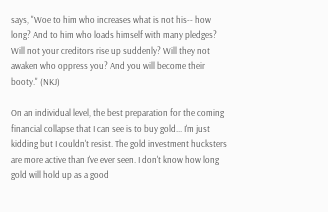says, "Woe to him who increases what is not his-- how long? And to him who loads himself with many pledges? Will not your creditors rise up suddenly? Will they not awaken who oppress you? And you will become their booty." (NKJ)

On an individual level, the best preparation for the coming financial collapse that I can see is to buy gold... I'm just kidding but I couldn't resist. The gold investment hucksters are more active than I've ever seen. I don't know how long gold will hold up as a good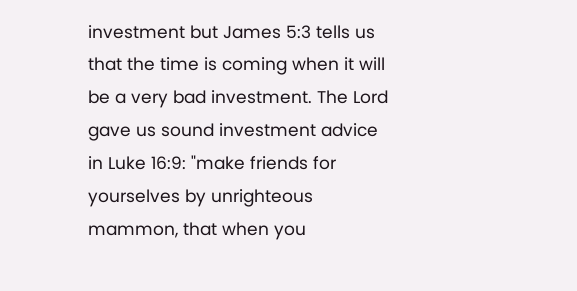investment but James 5:3 tells us that the time is coming when it will be a very bad investment. The Lord gave us sound investment advice in Luke 16:9: "make friends for yourselves by unrighteous mammon, that when you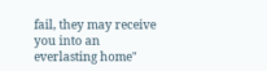fail, they may receive you into an everlasting home"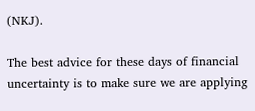(NKJ).

The best advice for these days of financial uncertainty is to make sure we are applying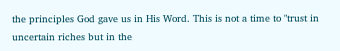the principles God gave us in His Word. This is not a time to "trust in uncertain riches but in the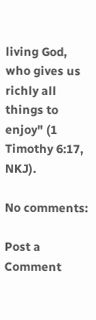living God, who gives us richly all things to enjoy" (1 Timothy 6:17, NKJ).

No comments:

Post a Comment